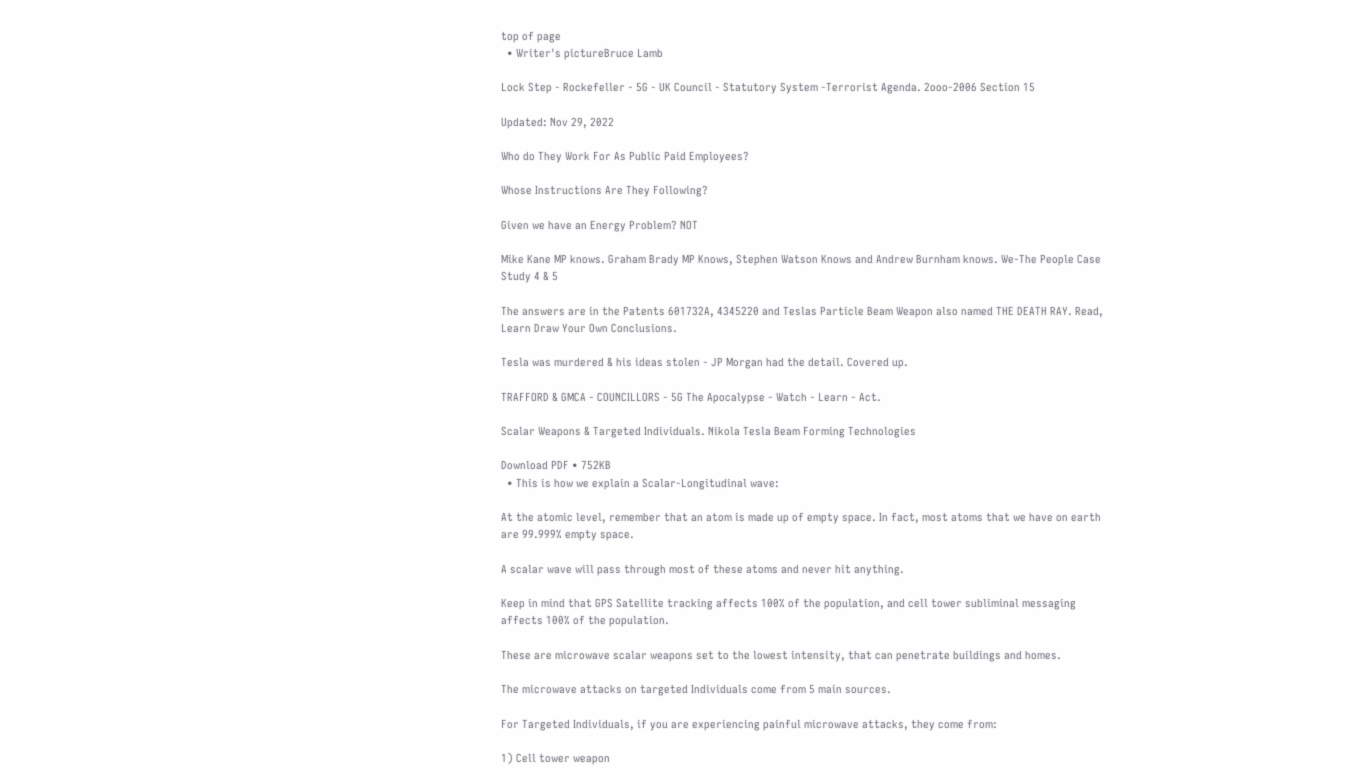top of page
  • Writer's pictureBruce Lamb

Lock Step - Rockefeller - 5G - UK Council - Statutory System -Terrorist Agenda. 2ooo-2006 Section 15

Updated: Nov 29, 2022

Who do They Work For As Public Paid Employees?

Whose Instructions Are They Following?

Given we have an Energy Problem? NOT

Mike Kane MP knows. Graham Brady MP Knows, Stephen Watson Knows and Andrew Burnham knows. We-The People Case Study 4 & 5

The answers are in the Patents 601732A, 4345220 and Teslas Particle Beam Weapon also named THE DEATH RAY. Read, Learn Draw Your Own Conclusions.

Tesla was murdered & his ideas stolen - JP Morgan had the detail. Covered up.

TRAFFORD & GMCA - COUNCILLORS - 5G The Apocalypse - Watch - Learn - Act.

Scalar Weapons & Targeted Individuals. Nikola Tesla Beam Forming Technologies

Download PDF • 752KB
  • This is how we explain a Scalar-Longitudinal wave:

At the atomic level, remember that an atom is made up of empty space. In fact, most atoms that we have on earth are 99.999% empty space.

A scalar wave will pass through most of these atoms and never hit anything.

Keep in mind that GPS Satellite tracking affects 100% of the population, and cell tower subliminal messaging affects 100% of the population.

These are microwave scalar weapons set to the lowest intensity, that can penetrate buildings and homes.

The microwave attacks on targeted Individuals come from 5 main sources.

For Targeted Individuals, if you are experiencing painful microwave attacks, they come from:

1) Cell tower weapon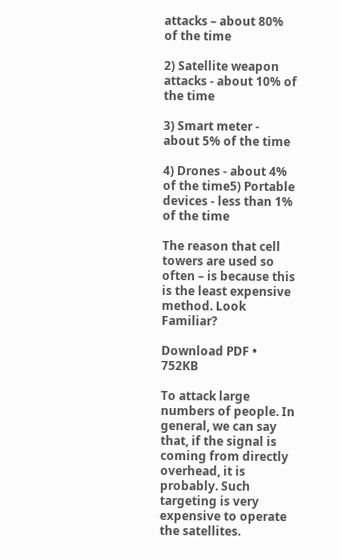attacks – about 80% of the time

2) Satellite weapon attacks - about 10% of the time

3) Smart meter - about 5% of the time

4) Drones - about 4% of the time5) Portable devices - less than 1% of the time

The reason that cell towers are used so often – is because this is the least expensive method. Look Familiar?

Download PDF • 752KB

To attack large numbers of people. In general, we can say that, if the signal is coming from directly overhead, it is probably. Such targeting is very expensive to operate the satellites.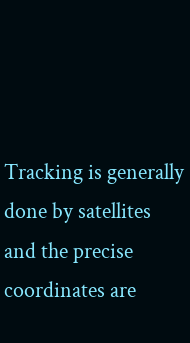Tracking is generally done by satellites and the precise coordinates are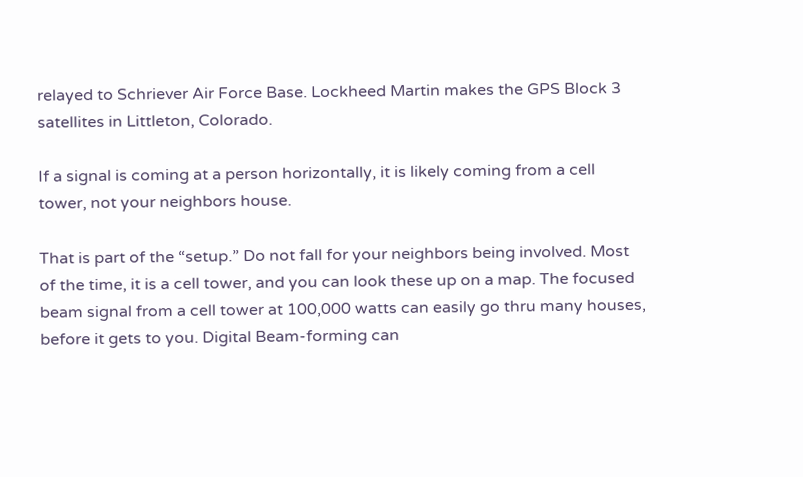relayed to Schriever Air Force Base. Lockheed Martin makes the GPS Block 3 satellites in Littleton, Colorado.

If a signal is coming at a person horizontally, it is likely coming from a cell tower, not your neighbors house.

That is part of the “setup.” Do not fall for your neighbors being involved. Most of the time, it is a cell tower, and you can look these up on a map. The focused beam signal from a cell tower at 100,000 watts can easily go thru many houses, before it gets to you. Digital Beam-forming can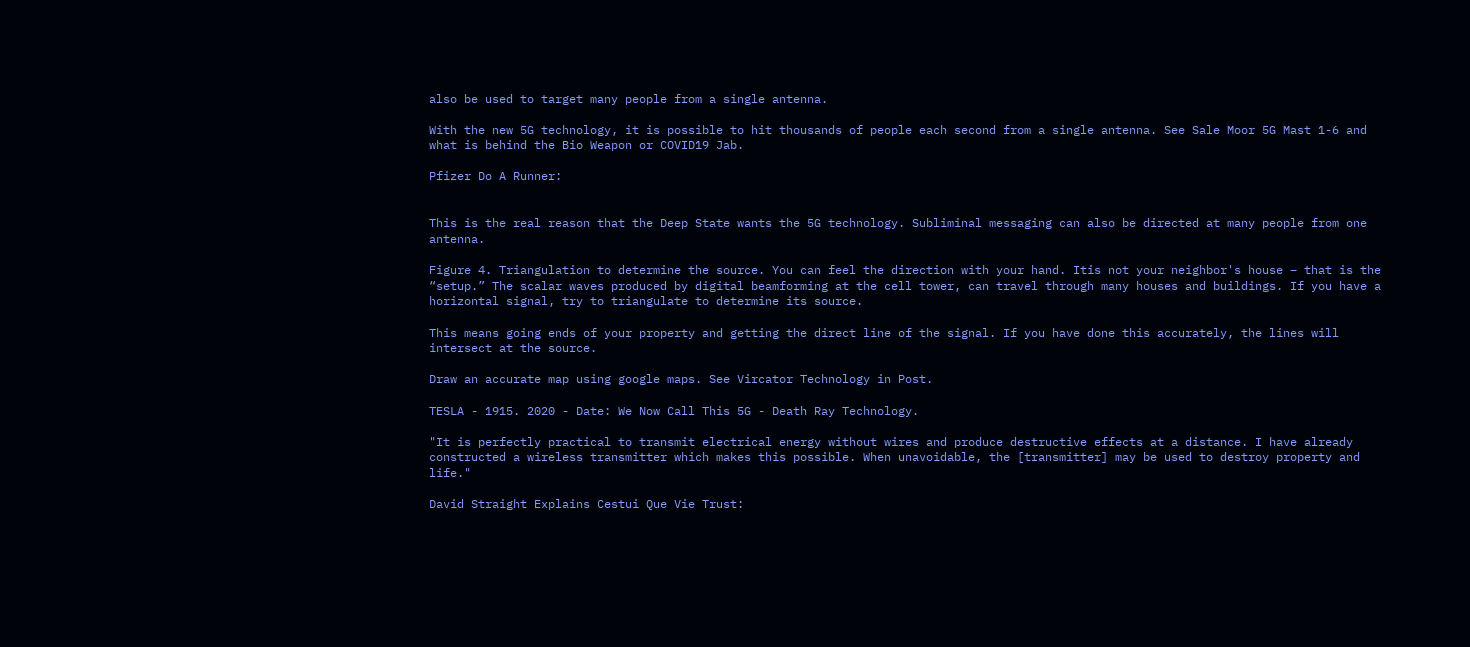also be used to target many people from a single antenna.

With the new 5G technology, it is possible to hit thousands of people each second from a single antenna. See Sale Moor 5G Mast 1-6 and what is behind the Bio Weapon or COVID19 Jab.

Pfizer Do A Runner:


This is the real reason that the Deep State wants the 5G technology. Subliminal messaging can also be directed at many people from one antenna.

Figure 4. Triangulation to determine the source. You can feel the direction with your hand. Itis not your neighbor's house – that is the “setup.” The scalar waves produced by digital beamforming at the cell tower, can travel through many houses and buildings. If you have a horizontal signal, try to triangulate to determine its source.

This means going ends of your property and getting the direct line of the signal. If you have done this accurately, the lines will intersect at the source.

Draw an accurate map using google maps. See Vircator Technology in Post.

TESLA - 1915. 2020 - Date: We Now Call This 5G - Death Ray Technology.

"It is perfectly practical to transmit electrical energy without wires and produce destructive effects at a distance. I have already constructed a wireless transmitter which makes this possible. When unavoidable, the [transmitter] may be used to destroy property and life."

David Straight Explains Cestui Que Vie Trust: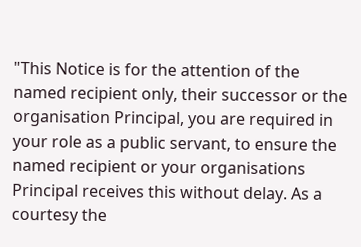"This Notice is for the attention of the named recipient only, their successor or the organisation Principal, you are required in your role as a public servant, to ensure the named recipient or your organisations Principal receives this without delay. As a courtesy the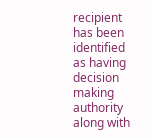recipient has been identified as having decision making authority along with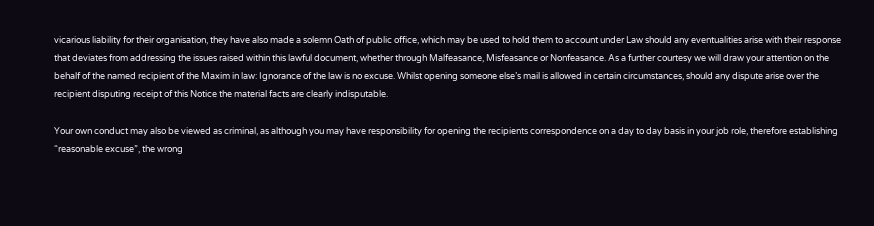vicarious liability for their organisation, they have also made a solemn Oath of public office, which may be used to hold them to account under Law should any eventualities arise with their response that deviates from addressing the issues raised within this lawful document, whether through Malfeasance, Misfeasance or Nonfeasance. As a further courtesy we will draw your attention on the behalf of the named recipient of the Maxim in law: Ignorance of the law is no excuse. Whilst opening someone else’s mail is allowed in certain circumstances, should any dispute arise over the recipient disputing receipt of this Notice the material facts are clearly indisputable.

Your own conduct may also be viewed as criminal, as although you may have responsibility for opening the recipients correspondence on a day to day basis in your job role, therefore establishing “reasonable excuse”, the wrong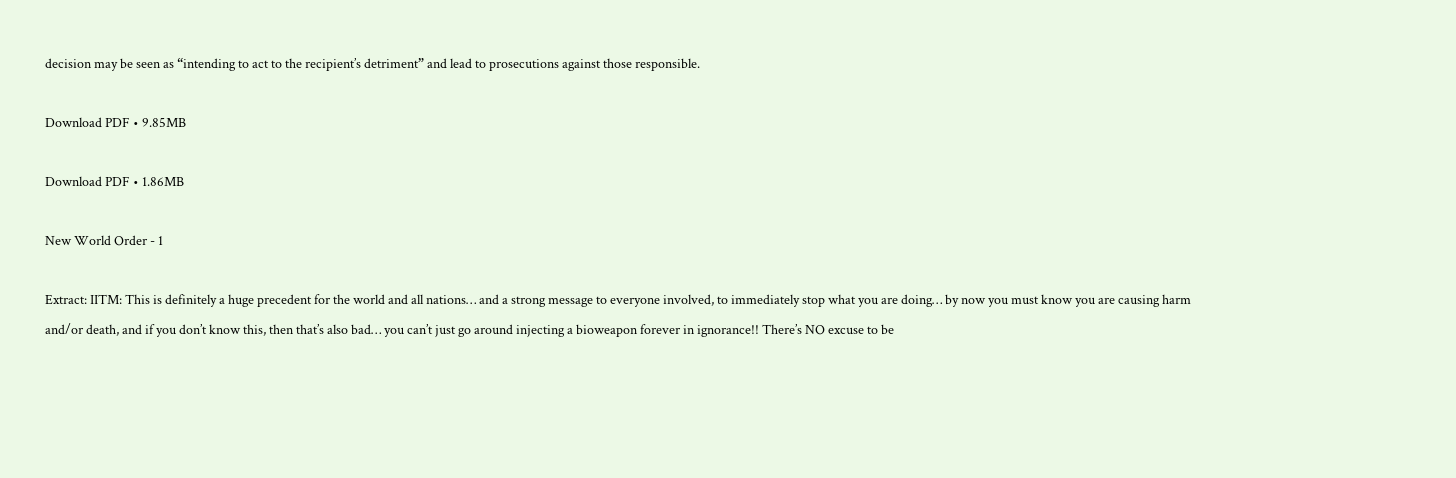decision may be seen as “intending to act to the recipient’s detriment” and lead to prosecutions against those responsible.

Download PDF • 9.85MB

Download PDF • 1.86MB

New World Order - 1

Extract: IITM: This is definitely a huge precedent for the world and all nations… and a strong message to everyone involved, to immediately stop what you are doing… by now you must know you are causing harm and/or death, and if you don’t know this, then that’s also bad… you can’t just go around injecting a bioweapon forever in ignorance!! There’s NO excuse to be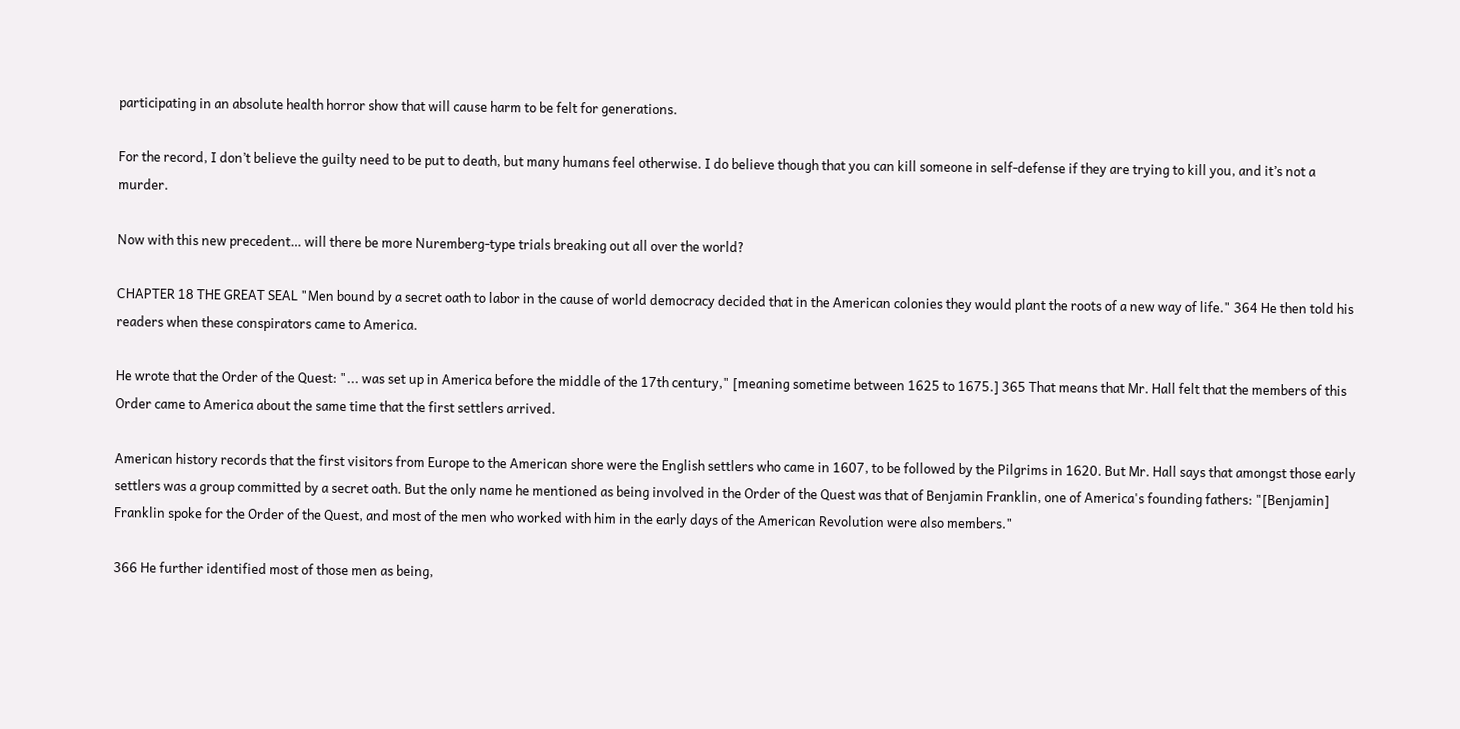participating in an absolute health horror show that will cause harm to be felt for generations.

For the record, I don’t believe the guilty need to be put to death, but many humans feel otherwise. I do believe though that you can kill someone in self-defense if they are trying to kill you, and it’s not a murder.

Now with this new precedent… will there be more Nuremberg-type trials breaking out all over the world?

CHAPTER 18 THE GREAT SEAL "Men bound by a secret oath to labor in the cause of world democracy decided that in the American colonies they would plant the roots of a new way of life." 364 He then told his readers when these conspirators came to America.

He wrote that the Order of the Quest: "... was set up in America before the middle of the 17th century," [meaning sometime between 1625 to 1675.] 365 That means that Mr. Hall felt that the members of this Order came to America about the same time that the first settlers arrived.

American history records that the first visitors from Europe to the American shore were the English settlers who came in 1607, to be followed by the Pilgrims in 1620. But Mr. Hall says that amongst those early settlers was a group committed by a secret oath. But the only name he mentioned as being involved in the Order of the Quest was that of Benjamin Franklin, one of America's founding fathers: "[Benjamin] Franklin spoke for the Order of the Quest, and most of the men who worked with him in the early days of the American Revolution were also members."

366 He further identified most of those men as being,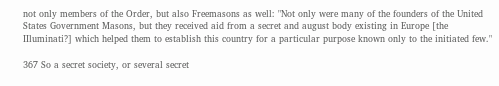not only members of the Order, but also Freemasons as well: "Not only were many of the founders of the United States Government Masons, but they received aid from a secret and august body existing in Europe [the IIluminati?] which helped them to establish this country for a particular purpose known only to the initiated few."

367 So a secret society, or several secret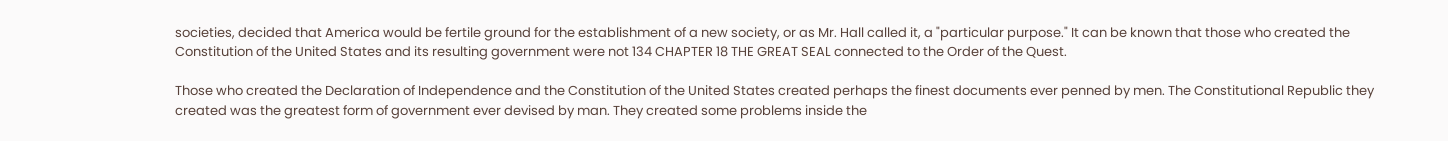societies, decided that America would be fertile ground for the establishment of a new society, or as Mr. Hall called it, a "particular purpose." It can be known that those who created the Constitution of the United States and its resulting government were not 134 CHAPTER 18 THE GREAT SEAL connected to the Order of the Quest.

Those who created the Declaration of Independence and the Constitution of the United States created perhaps the finest documents ever penned by men. The Constitutional Republic they created was the greatest form of government ever devised by man. They created some problems inside the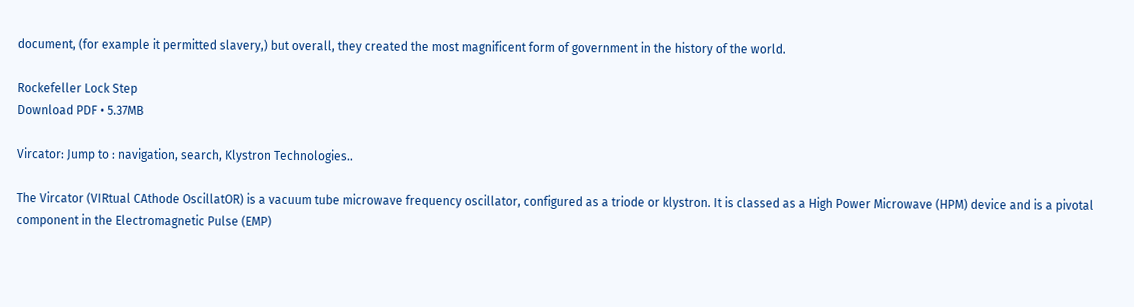document, (for example it permitted slavery,) but overall, they created the most magnificent form of government in the history of the world.

Rockefeller Lock Step
Download PDF • 5.37MB

Vircator: Jump to : navigation, search, Klystron Technologies..

The Vircator (VIRtual CAthode OscillatOR) is a vacuum tube microwave frequency oscillator, configured as a triode or klystron. It is classed as a High Power Microwave (HPM) device and is a pivotal component in the Electromagnetic Pulse (EMP)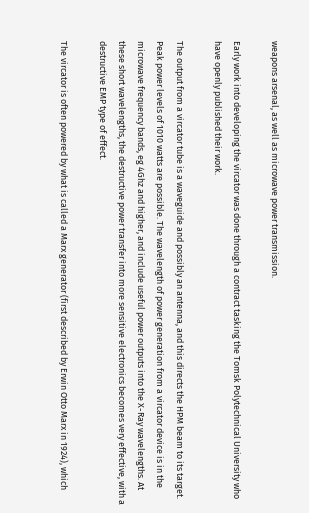weapons arsenal, as well as microwave power transmission.

Early work into developing the vircator was done through a contract tasking the Tomsk Polytechnical University who have openly published their work.

The output from a vircator tube is a waveguide and possibly an antenna, and this directs the HPM beam to its target. Peak power levels of 1010 watts are possible. The wavelength of power generation from a vircator device is in the microwave frequency bands, eg 4Ghz and higher, and include useful power outputs into the X-Ray wavelengths. At these short wavelengths, the destructive power transfer into more sensitive electronics becomes very effective, with a destructive EMP type of effect.

The vircator is often powered by what is called a Marx generator (first described by Erwin Otto Marx in 1924), which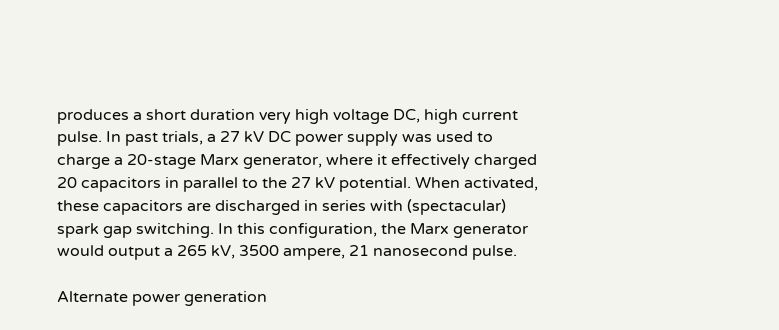produces a short duration very high voltage DC, high current pulse. In past trials, a 27 kV DC power supply was used to charge a 20-stage Marx generator, where it effectively charged 20 capacitors in parallel to the 27 kV potential. When activated, these capacitors are discharged in series with (spectacular) spark gap switching. In this configuration, the Marx generator would output a 265 kV, 3500 ampere, 21 nanosecond pulse.

Alternate power generation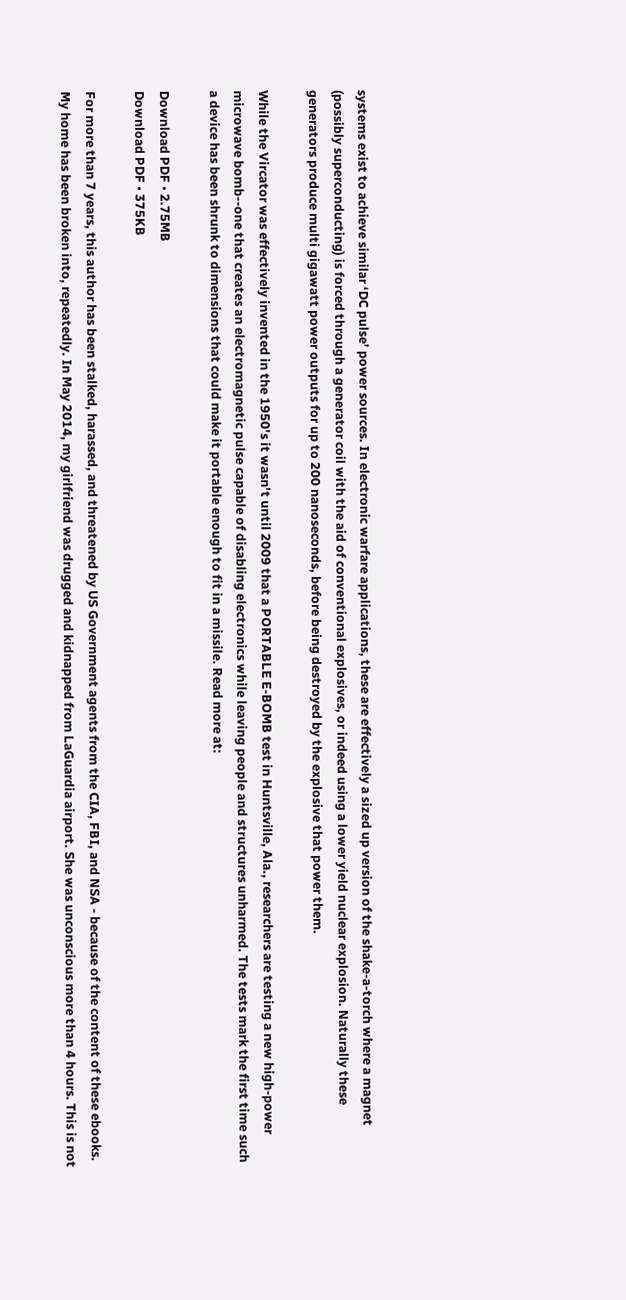systems exist to achieve similar ‘DC pulse’ power sources. In electronic warfare applications, these are effectively a sized up version of the shake-a-torch where a magnet (possibly superconducting) is forced through a generator coil with the aid of conventional explosives, or indeed using a lower yield nuclear explosion. Naturally these generators produce multi gigawatt power outputs for up to 200 nanoseconds, before being destroyed by the explosive that power them.

While the Vircator was effectively invented in the 1950's it wasn't until 2009 that a PORTABLE E-BOMB test in Huntsville, Ala., researchers are testing a new high-power microwave bomb--one that creates an electromagnetic pulse capable of disabling electronics while leaving people and structures unharmed. The tests mark the first time such a device has been shrunk to dimensions that could make it portable enough to fit in a missile. Read more at:

Download PDF • 2.75MB
Download PDF • 375KB

For more than 7 years, this author has been stalked, harassed, and threatened by US Government agents from the CIA, FBI, and NSA - because of the content of these ebooks. My home has been broken into, repeatedly. In May 2014, my girlfriend was drugged and kidnapped from LaGuardia airport. She was unconscious more than 4 hours. This is not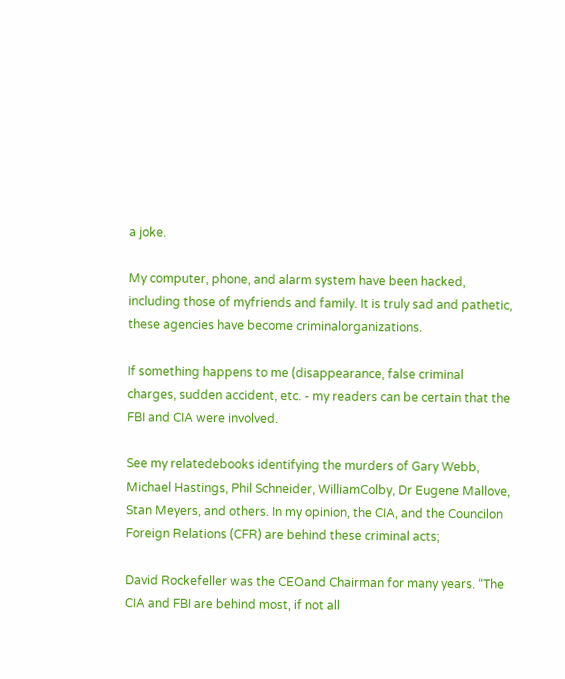a joke.

My computer, phone, and alarm system have been hacked, including those of myfriends and family. It is truly sad and pathetic, these agencies have become criminalorganizations.

If something happens to me (disappearance, false criminal charges, sudden accident, etc. - my readers can be certain that the FBI and CIA were involved.

See my relatedebooks identifying the murders of Gary Webb, Michael Hastings, Phil Schneider, WilliamColby, Dr Eugene Mallove, Stan Meyers, and others. In my opinion, the CIA, and the Councilon Foreign Relations (CFR) are behind these criminal acts;

David Rockefeller was the CEOand Chairman for many years. “The CIA and FBI are behind most, if not all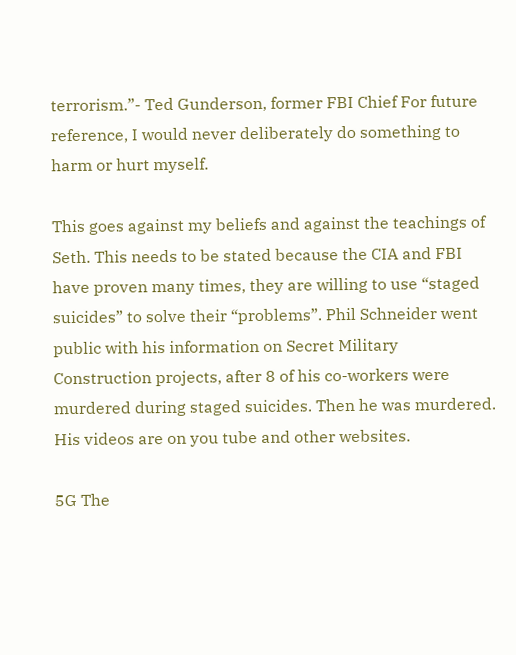terrorism.”- Ted Gunderson, former FBI Chief For future reference, I would never deliberately do something to harm or hurt myself.

This goes against my beliefs and against the teachings of Seth. This needs to be stated because the CIA and FBI have proven many times, they are willing to use “staged suicides” to solve their “problems”. Phil Schneider went public with his information on Secret Military Construction projects, after 8 of his co-workers were murdered during staged suicides. Then he was murdered. His videos are on you tube and other websites.

5G The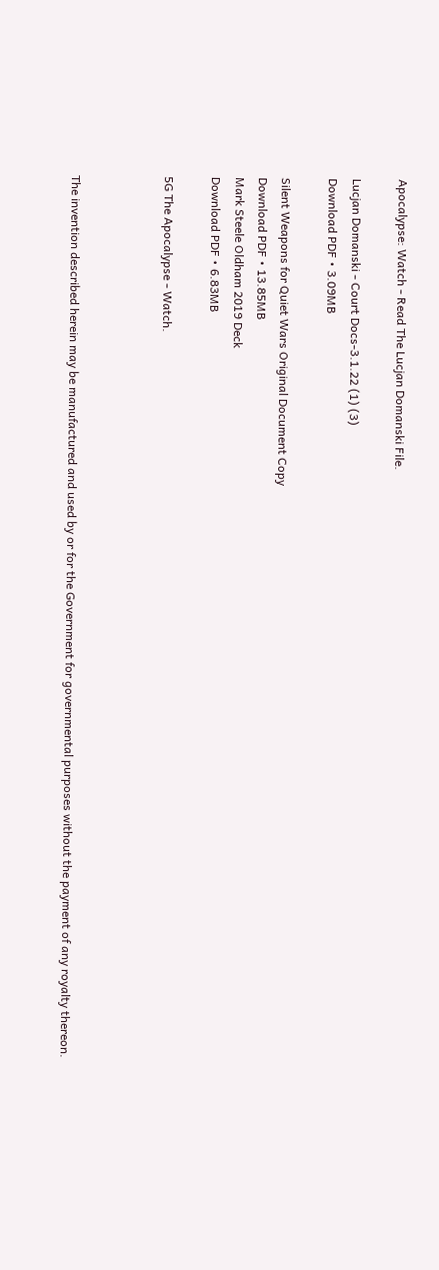Apocalypse: Watch - Read The Lucjan Domanski File.

Lucjan Domanski - Court Docs-3.1.22 (1) (3)
Download PDF • 3.09MB

Silent Weapons for Quiet Wars Original Document Copy
Download PDF • 13.85MB
Mark Steele Oldham 2019 Deck
Download PDF • 6.83MB

5G The Apocalypse - Watch.



The invention described herein may be manufactured and used by or for the Government for governmental purposes without the payment of any royalty thereon.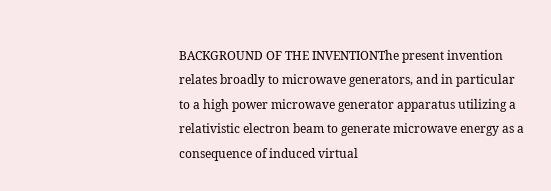BACKGROUND OF THE INVENTIONThe present invention relates broadly to microwave generators, and in particular to a high power microwave generator apparatus utilizing a relativistic electron beam to generate microwave energy as a consequence of induced virtual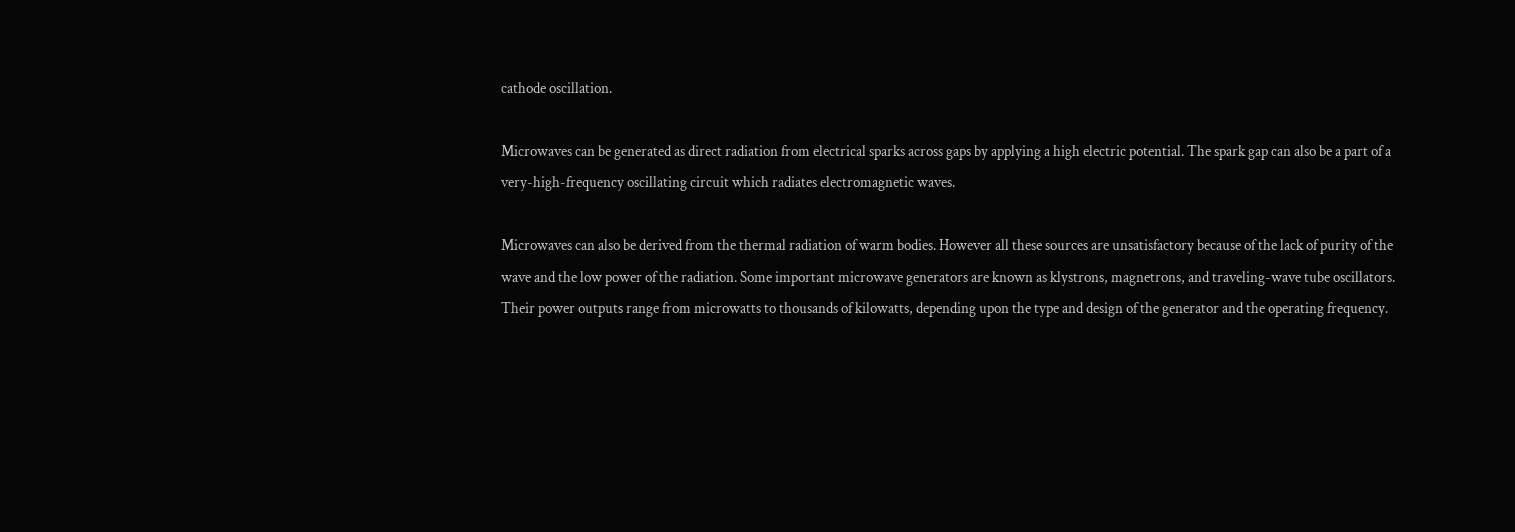cathode oscillation.

Microwaves can be generated as direct radiation from electrical sparks across gaps by applying a high electric potential. The spark gap can also be a part of a very-high-frequency oscillating circuit which radiates electromagnetic waves.

Microwaves can also be derived from the thermal radiation of warm bodies. However all these sources are unsatisfactory because of the lack of purity of the wave and the low power of the radiation. Some important microwave generators are known as klystrons, magnetrons, and traveling-wave tube oscillators. Their power outputs range from microwatts to thousands of kilowatts, depending upon the type and design of the generator and the operating frequency.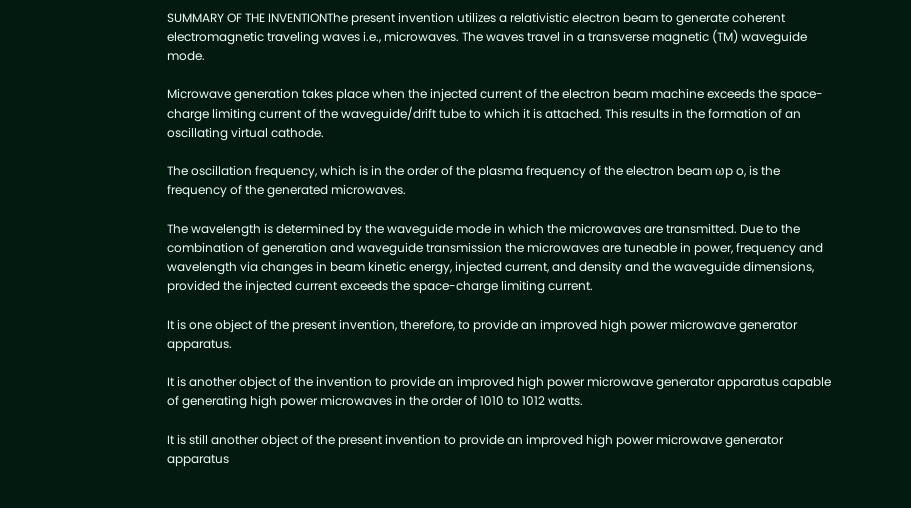SUMMARY OF THE INVENTIONThe present invention utilizes a relativistic electron beam to generate coherent electromagnetic traveling waves i.e., microwaves. The waves travel in a transverse magnetic (TM) waveguide mode.

Microwave generation takes place when the injected current of the electron beam machine exceeds the space-charge limiting current of the waveguide/drift tube to which it is attached. This results in the formation of an oscillating virtual cathode.

The oscillation frequency, which is in the order of the plasma frequency of the electron beam ωp o, is the frequency of the generated microwaves.

The wavelength is determined by the waveguide mode in which the microwaves are transmitted. Due to the combination of generation and waveguide transmission the microwaves are tuneable in power, frequency and wavelength via changes in beam kinetic energy, injected current, and density and the waveguide dimensions, provided the injected current exceeds the space-charge limiting current.

It is one object of the present invention, therefore, to provide an improved high power microwave generator apparatus.

It is another object of the invention to provide an improved high power microwave generator apparatus capable of generating high power microwaves in the order of 1010 to 1012 watts.

It is still another object of the present invention to provide an improved high power microwave generator apparatus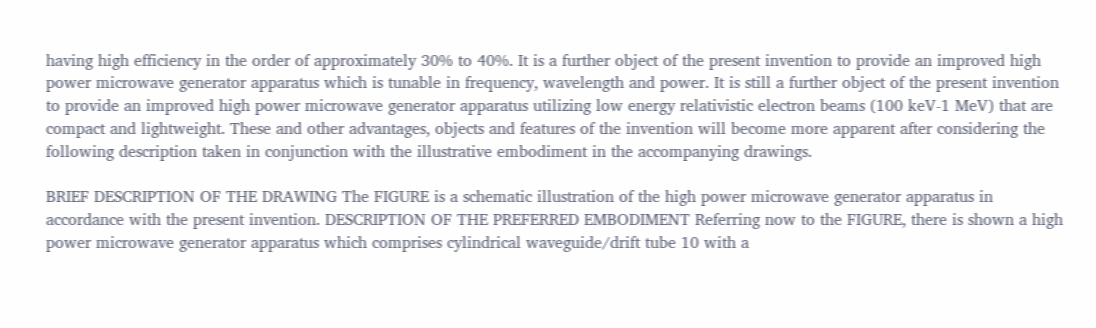having high efficiency in the order of approximately 30% to 40%. It is a further object of the present invention to provide an improved high power microwave generator apparatus which is tunable in frequency, wavelength and power. It is still a further object of the present invention to provide an improved high power microwave generator apparatus utilizing low energy relativistic electron beams (100 keV-1 MeV) that are compact and lightweight. These and other advantages, objects and features of the invention will become more apparent after considering the following description taken in conjunction with the illustrative embodiment in the accompanying drawings.

BRIEF DESCRIPTION OF THE DRAWING The FIGURE is a schematic illustration of the high power microwave generator apparatus in accordance with the present invention. DESCRIPTION OF THE PREFERRED EMBODIMENT Referring now to the FIGURE, there is shown a high power microwave generator apparatus which comprises cylindrical waveguide/drift tube 10 with a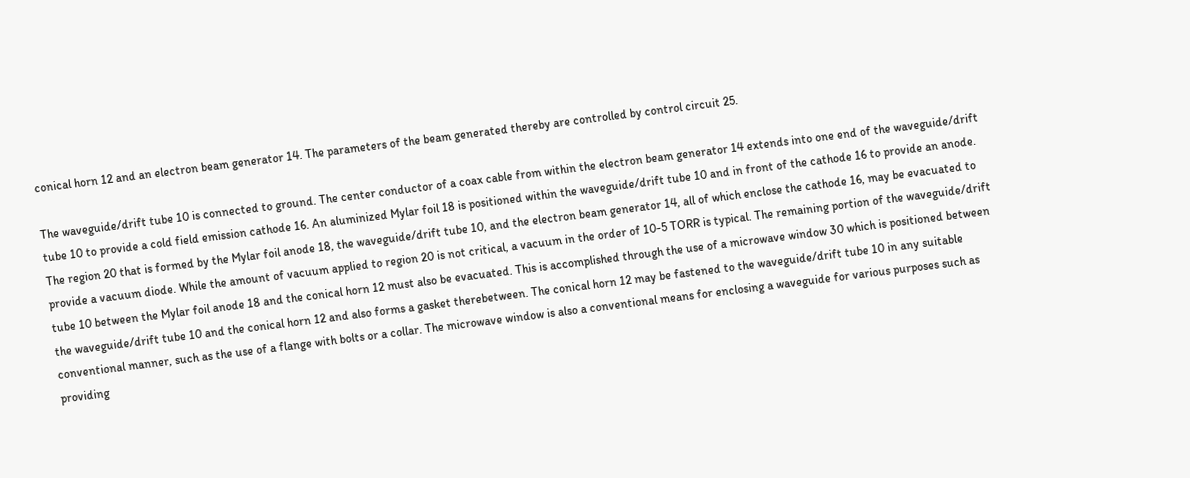conical horn 12 and an electron beam generator 14. The parameters of the beam generated thereby are controlled by control circuit 25.

The waveguide/drift tube 10 is connected to ground. The center conductor of a coax cable from within the electron beam generator 14 extends into one end of the waveguide/drift tube 10 to provide a cold field emission cathode 16. An aluminized Mylar foil 18 is positioned within the waveguide/drift tube 10 and in front of the cathode 16 to provide an anode. The region 20 that is formed by the Mylar foil anode 18, the waveguide/drift tube 10, and the electron beam generator 14, all of which enclose the cathode 16, may be evacuated to provide a vacuum diode. While the amount of vacuum applied to region 20 is not critical, a vacuum in the order of 10-5 TORR is typical. The remaining portion of the waveguide/drift tube 10 between the Mylar foil anode 18 and the conical horn 12 must also be evacuated. This is accomplished through the use of a microwave window 30 which is positioned between the waveguide/drift tube 10 and the conical horn 12 and also forms a gasket therebetween. The conical horn 12 may be fastened to the waveguide/drift tube 10 in any suitable conventional manner, such as the use of a flange with bolts or a collar. The microwave window is also a conventional means for enclosing a waveguide for various purposes such as providing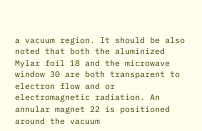a vacuum region. It should be also noted that both the aluminized Mylar foil 18 and the microwave window 30 are both transparent to electron flow and or electromagnetic radiation. An annular magnet 22 is positioned around the vacuum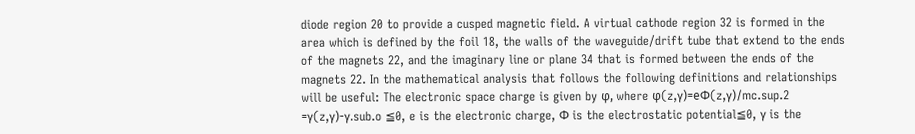diode region 20 to provide a cusped magnetic field. A virtual cathode region 32 is formed in the area which is defined by the foil 18, the walls of the waveguide/drift tube that extend to the ends of the magnets 22, and the imaginary line or plane 34 that is formed between the ends of the magnets 22. In the mathematical analysis that follows the following definitions and relationships will be useful: The electronic space charge is given by φ, where φ(z,γ)=eΦ(z,γ)/mc.sup.2 =γ(z,γ)-γ.sub.o ≦0, e is the electronic charge, Φ is the electrostatic potential≦0, γ is the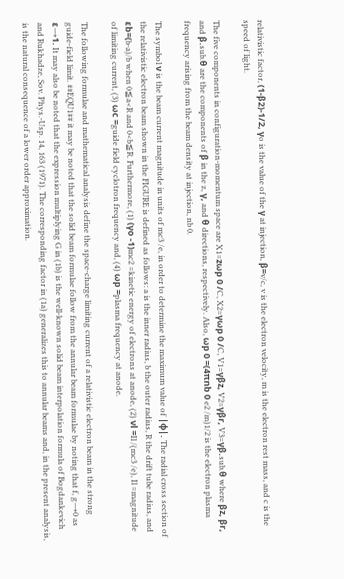relativistic factor, (1-β2)-1/2, γo is the value of the γ at injection, β=v/c, v is the electron velocity, m is the electron rest mass, and c is the speed of light.

The five components in configuration-momentum space are X1=zωp 0 /C, X2=γωp 0 /C, V1=γβz, V2=γβr, V3=γβ.sub.θ where βz, βr, and β.sub.θ are the components of β in the z, γ, and θ directions, respectively. Also, ωp 0 =(4πnb 0 e2 /m)1/2 is the electron plasma frequency arising from the beam density at injection, nb 0.

The symbol ν is the beam current magnitude in units of mc3 /e, in order to determine the maximum value of |φ|. The radial cross section of the relativistic electron beam shown in the FIGURE is defined as follows: a is the inner radius, b the outer radius, R the drift tube radius, and εb=(b-a)/b when 0≦a<R and 0<b≦R. Furthermore, (1) (γo -1)mc2 =kinetic energy of electrons at anode, (2) νl =Il /(mc3 /e), Il =magnitude of limiting current, (3) ωc =guide field cyclotron frequency and, (4) ωp =plasma frequency at anode.

The following formulae and mathematical analysis define the space-charge limiting current of a relativistic electron beam in the strong guide-field limit. ##EQU1## it may be noted that the solid beam formulae follow from the annular beam formulae by noting that f, g→0 as ε→1. It may also be noted that the expression multiplying G in (1b) is the well-known solid beam interpolation formula of Bogdankevich and Rukhadze, Sov. Phys.-Usp. 14, 163 (1971). The corresponding factor in (1a) generalizes this to annular beams and, in the present analysis, is the natural consequence of a lower order approximation.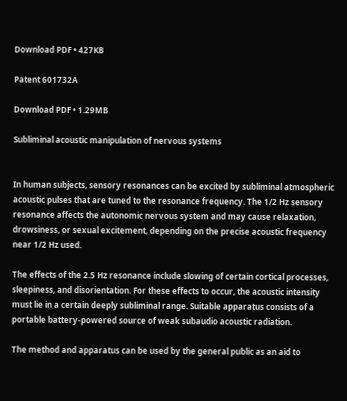Download PDF • 427KB

Patent 601732A

Download PDF • 1.29MB

Subliminal acoustic manipulation of nervous systems


In human subjects, sensory resonances can be excited by subliminal atmospheric acoustic pulses that are tuned to the resonance frequency. The 1/2 Hz sensory resonance affects the autonomic nervous system and may cause relaxation, drowsiness, or sexual excitement, depending on the precise acoustic frequency near 1/2 Hz used.

The effects of the 2.5 Hz resonance include slowing of certain cortical processes, sleepiness, and disorientation. For these effects to occur, the acoustic intensity must lie in a certain deeply subliminal range. Suitable apparatus consists of a portable battery-powered source of weak subaudio acoustic radiation.

The method and apparatus can be used by the general public as an aid to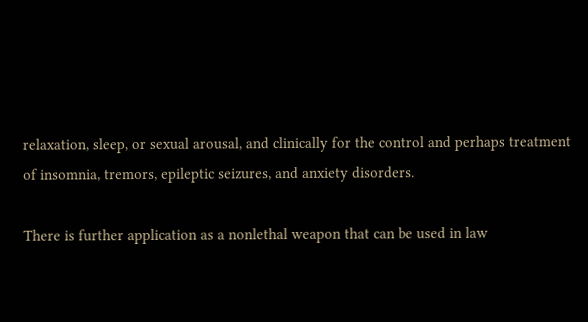relaxation, sleep, or sexual arousal, and clinically for the control and perhaps treatment of insomnia, tremors, epileptic seizures, and anxiety disorders.

There is further application as a nonlethal weapon that can be used in law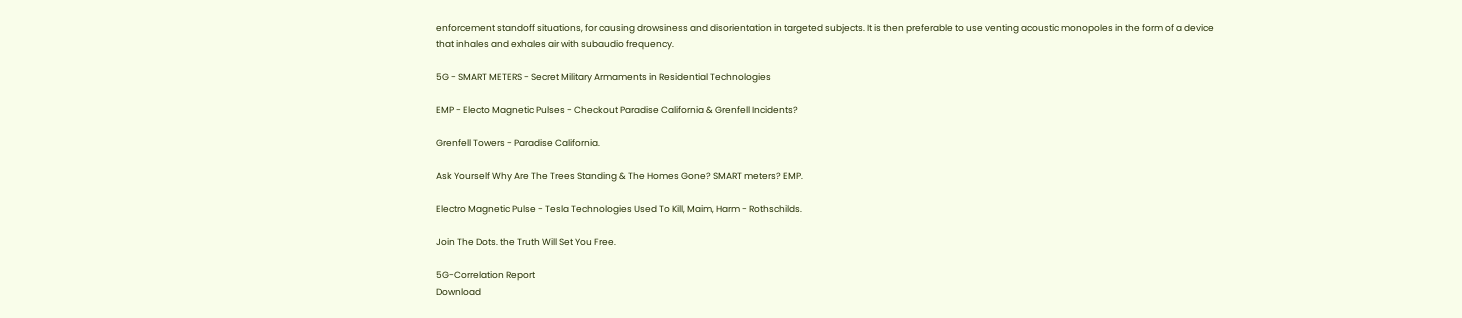enforcement standoff situations, for causing drowsiness and disorientation in targeted subjects. It is then preferable to use venting acoustic monopoles in the form of a device that inhales and exhales air with subaudio frequency.

5G - SMART METERS - Secret Military Armaments in Residential Technologies

EMP - Electo Magnetic Pulses - Checkout Paradise California & Grenfell Incidents?

Grenfell Towers - Paradise California.

Ask Yourself Why Are The Trees Standing & The Homes Gone? SMART meters? EMP.

Electro Magnetic Pulse - Tesla Technologies Used To Kill, Maim, Harm - Rothschilds.

Join The Dots. the Truth Will Set You Free.

5G-Correlation Report
Download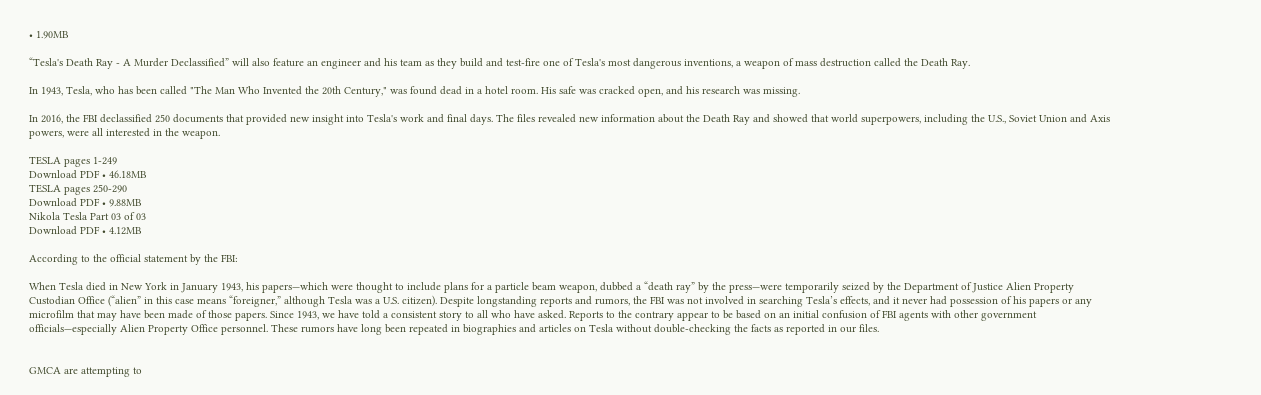• 1.90MB

“Tesla's Death Ray - A Murder Declassified” will also feature an engineer and his team as they build and test-fire one of Tesla's most dangerous inventions, a weapon of mass destruction called the Death Ray.

In 1943, Tesla, who has been called "The Man Who Invented the 20th Century," was found dead in a hotel room. His safe was cracked open, and his research was missing.

In 2016, the FBI declassified 250 documents that provided new insight into Tesla's work and final days. The files revealed new information about the Death Ray and showed that world superpowers, including the U.S., Soviet Union and Axis powers, were all interested in the weapon.

TESLA pages 1-249
Download PDF • 46.18MB
TESLA pages 250-290
Download PDF • 9.88MB
Nikola Tesla Part 03 of 03
Download PDF • 4.12MB

According to the official statement by the FBI:

When Tesla died in New York in January 1943, his papers—which were thought to include plans for a particle beam weapon, dubbed a “death ray” by the press—were temporarily seized by the Department of Justice Alien Property Custodian Office (“alien” in this case means “foreigner,” although Tesla was a U.S. citizen). Despite longstanding reports and rumors, the FBI was not involved in searching Tesla’s effects, and it never had possession of his papers or any microfilm that may have been made of those papers. Since 1943, we have told a consistent story to all who have asked. Reports to the contrary appear to be based on an initial confusion of FBI agents with other government officials—especially Alien Property Office personnel. These rumors have long been repeated in biographies and articles on Tesla without double-checking the facts as reported in our files.


GMCA are attempting to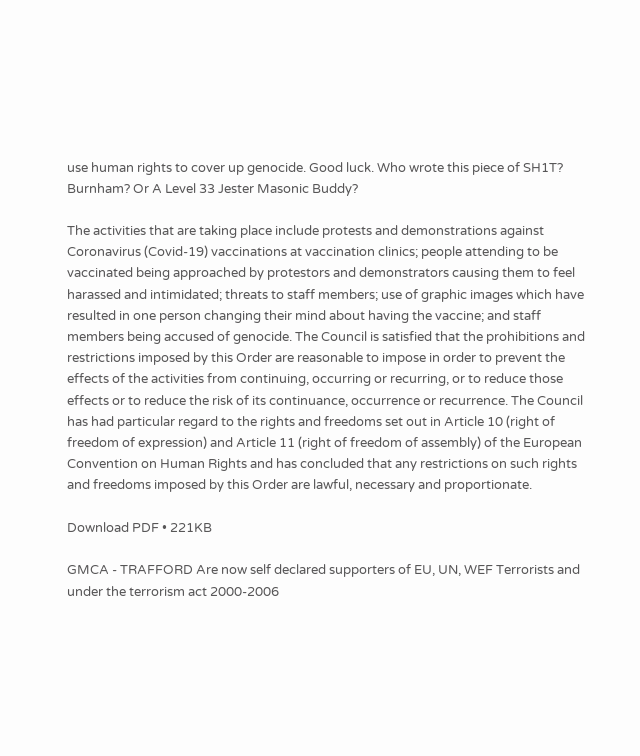use human rights to cover up genocide. Good luck. Who wrote this piece of SH1T? Burnham? Or A Level 33 Jester Masonic Buddy?

The activities that are taking place include protests and demonstrations against Coronavirus (Covid-19) vaccinations at vaccination clinics; people attending to be vaccinated being approached by protestors and demonstrators causing them to feel harassed and intimidated; threats to staff members; use of graphic images which have resulted in one person changing their mind about having the vaccine; and staff members being accused of genocide. The Council is satisfied that the prohibitions and restrictions imposed by this Order are reasonable to impose in order to prevent the effects of the activities from continuing, occurring or recurring, or to reduce those effects or to reduce the risk of its continuance, occurrence or recurrence. The Council has had particular regard to the rights and freedoms set out in Article 10 (right of freedom of expression) and Article 11 (right of freedom of assembly) of the European Convention on Human Rights and has concluded that any restrictions on such rights and freedoms imposed by this Order are lawful, necessary and proportionate.

Download PDF • 221KB

GMCA - TRAFFORD Are now self declared supporters of EU, UN, WEF Terrorists and under the terrorism act 2000-2006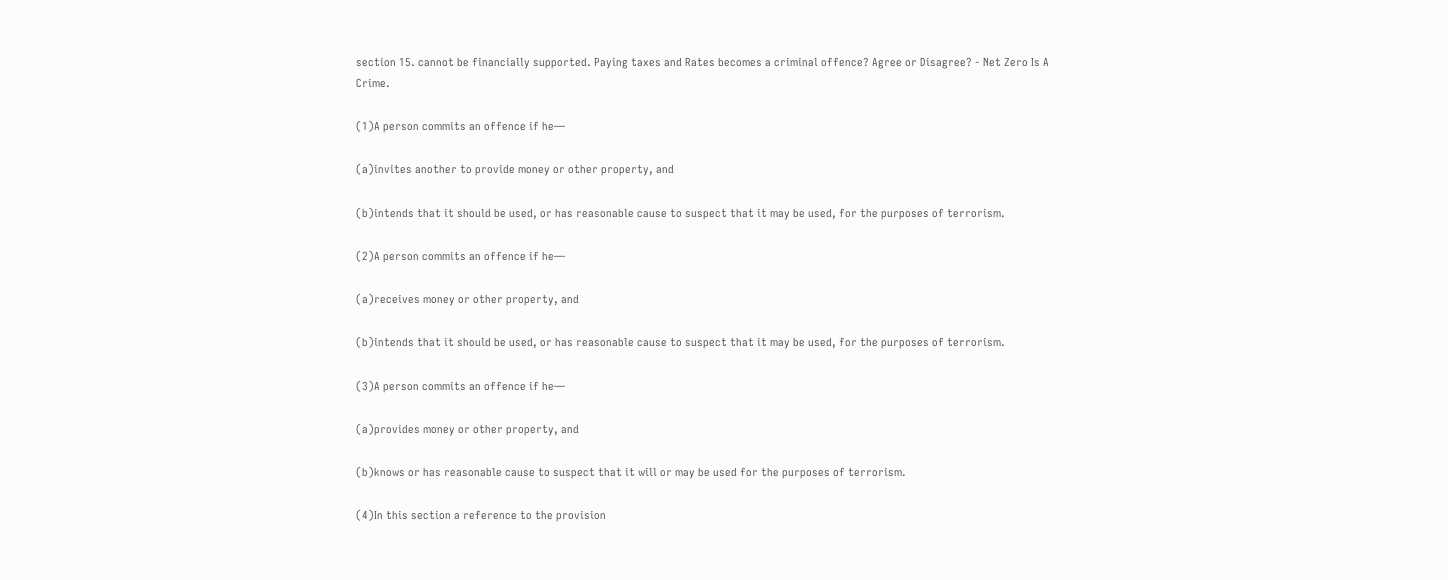section 15. cannot be financially supported. Paying taxes and Rates becomes a criminal offence? Agree or Disagree? - Net Zero Is A Crime.

(1)A person commits an offence if he—

(a)invites another to provide money or other property, and

(b)intends that it should be used, or has reasonable cause to suspect that it may be used, for the purposes of terrorism.

(2)A person commits an offence if he—

(a)receives money or other property, and

(b)intends that it should be used, or has reasonable cause to suspect that it may be used, for the purposes of terrorism.

(3)A person commits an offence if he—

(a)provides money or other property, and

(b)knows or has reasonable cause to suspect that it will or may be used for the purposes of terrorism.

(4)In this section a reference to the provision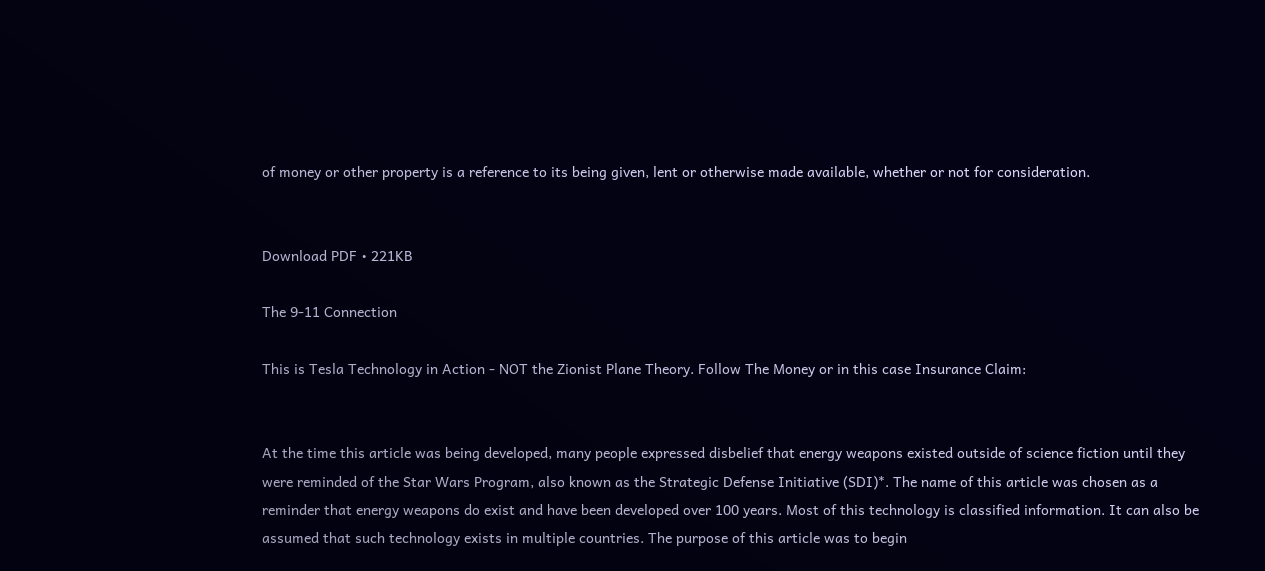of money or other property is a reference to its being given, lent or otherwise made available, whether or not for consideration.


Download PDF • 221KB

The 9-11 Connection

This is Tesla Technology in Action - NOT the Zionist Plane Theory. Follow The Money or in this case Insurance Claim:


At the time this article was being developed, many people expressed disbelief that energy weapons existed outside of science fiction until they were reminded of the Star Wars Program, also known as the Strategic Defense Initiative (SDI)*. The name of this article was chosen as a reminder that energy weapons do exist and have been developed over 100 years. Most of this technology is classified information. It can also be assumed that such technology exists in multiple countries. The purpose of this article was to begin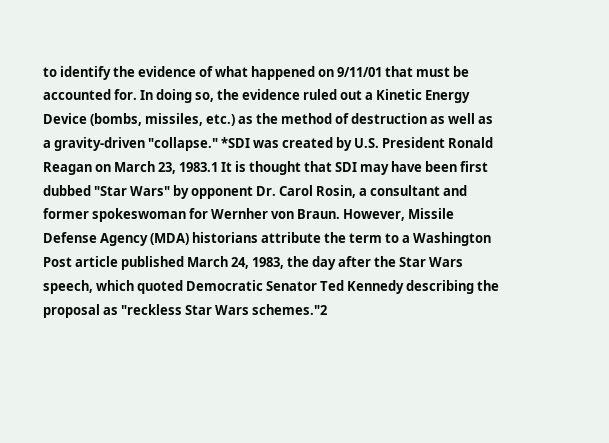to identify the evidence of what happened on 9/11/01 that must be accounted for. In doing so, the evidence ruled out a Kinetic Energy Device (bombs, missiles, etc.) as the method of destruction as well as a gravity-driven "collapse." *SDI was created by U.S. President Ronald Reagan on March 23, 1983.1 It is thought that SDI may have been first dubbed "Star Wars" by opponent Dr. Carol Rosin, a consultant and former spokeswoman for Wernher von Braun. However, Missile Defense Agency (MDA) historians attribute the term to a Washington Post article published March 24, 1983, the day after the Star Wars speech, which quoted Democratic Senator Ted Kennedy describing the proposal as "reckless Star Wars schemes."2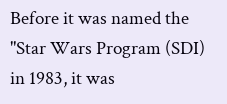Before it was named the "Star Wars Program (SDI) in 1983, it was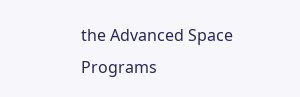the Advanced Space Programs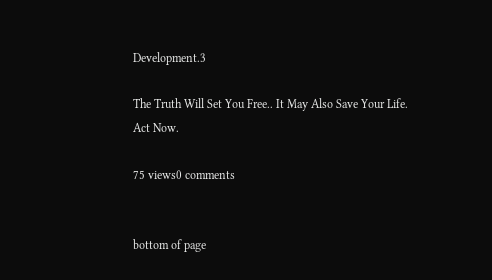Development.3

The Truth Will Set You Free.. It May Also Save Your Life. Act Now.

75 views0 comments


bottom of page